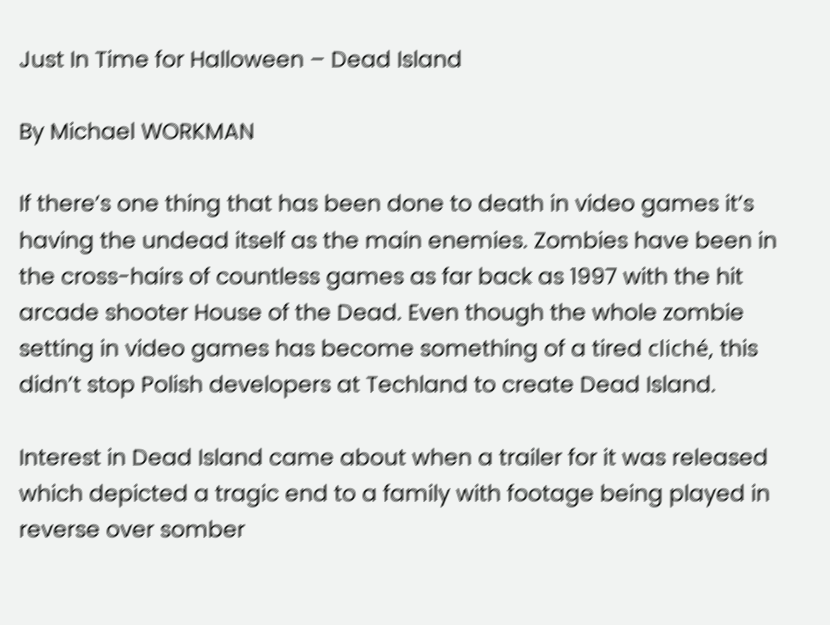Just In Time for Halloween – Dead Island

By Michael WORKMAN

If there’s one thing that has been done to death in video games it’s having the undead itself as the main enemies. Zombies have been in the cross-hairs of countless games as far back as 1997 with the hit arcade shooter House of the Dead. Even though the whole zombie setting in video games has become something of a tired cliché, this didn’t stop Polish developers at Techland to create Dead Island.

Interest in Dead Island came about when a trailer for it was released which depicted a tragic end to a family with footage being played in reverse over somber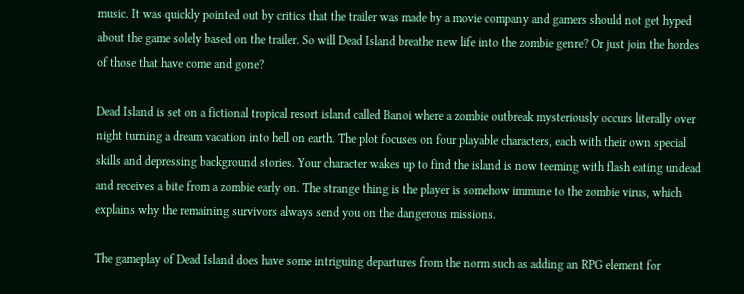music. It was quickly pointed out by critics that the trailer was made by a movie company and gamers should not get hyped about the game solely based on the trailer. So will Dead Island breathe new life into the zombie genre? Or just join the hordes of those that have come and gone?

Dead Island is set on a fictional tropical resort island called Banoi where a zombie outbreak mysteriously occurs literally over night turning a dream vacation into hell on earth. The plot focuses on four playable characters, each with their own special skills and depressing background stories. Your character wakes up to find the island is now teeming with flash eating undead and receives a bite from a zombie early on. The strange thing is the player is somehow immune to the zombie virus, which explains why the remaining survivors always send you on the dangerous missions.

The gameplay of Dead Island does have some intriguing departures from the norm such as adding an RPG element for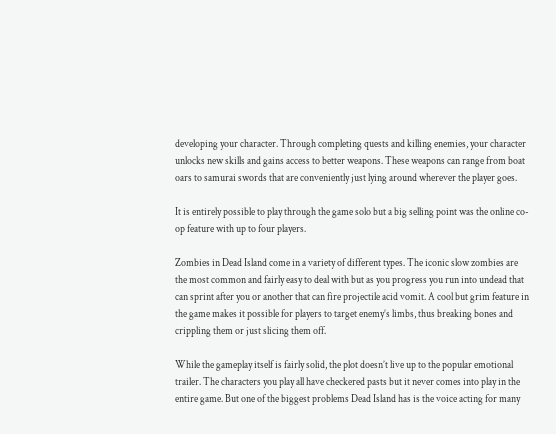developing your character. Through completing quests and killing enemies, your character unlocks new skills and gains access to better weapons. These weapons can range from boat oars to samurai swords that are conveniently just lying around wherever the player goes.

It is entirely possible to play through the game solo but a big selling point was the online co-op feature with up to four players.

Zombies in Dead Island come in a variety of different types. The iconic slow zombies are the most common and fairly easy to deal with but as you progress you run into undead that can sprint after you or another that can fire projectile acid vomit. A cool but grim feature in the game makes it possible for players to target enemy’s limbs, thus breaking bones and crippling them or just slicing them off.

While the gameplay itself is fairly solid, the plot doesn’t live up to the popular emotional trailer. The characters you play all have checkered pasts but it never comes into play in the entire game. But one of the biggest problems Dead Island has is the voice acting for many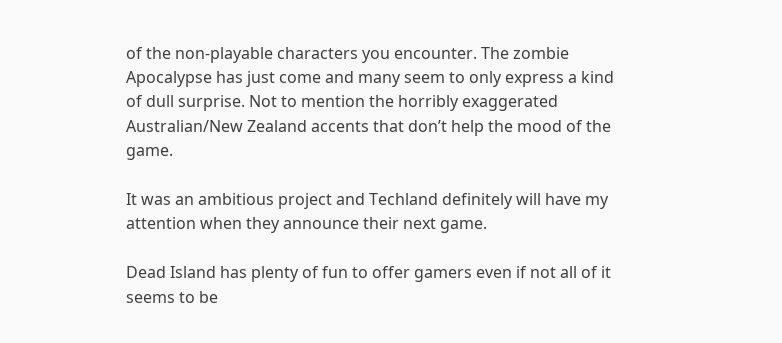of the non-playable characters you encounter. The zombie Apocalypse has just come and many seem to only express a kind of dull surprise. Not to mention the horribly exaggerated Australian/New Zealand accents that don’t help the mood of the game.

It was an ambitious project and Techland definitely will have my attention when they announce their next game.

Dead Island has plenty of fun to offer gamers even if not all of it seems to be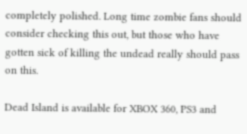completely polished. Long time zombie fans should consider checking this out, but those who have gotten sick of killing the undead really should pass on this.

Dead Island is available for XBOX 360, PS3 and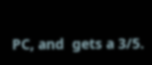PC, and  gets a 3/5.